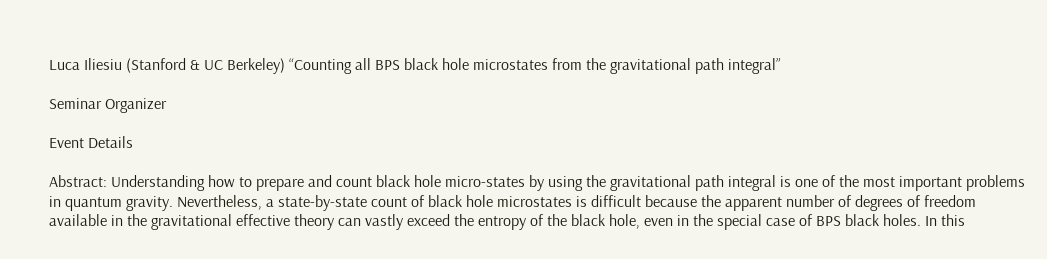Luca Iliesiu (Stanford & UC Berkeley) “Counting all BPS black hole microstates from the gravitational path integral”

Seminar Organizer

Event Details

Abstract: Understanding how to prepare and count black hole micro-states by using the gravitational path integral is one of the most important problems in quantum gravity. Nevertheless, a state-by-state count of black hole microstates is difficult because the apparent number of degrees of freedom available in the gravitational effective theory can vastly exceed the entropy of the black hole, even in the special case of BPS black holes. In this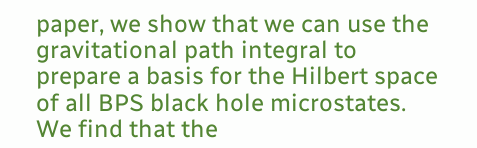paper, we show that we can use the gravitational path integral to prepare a basis for the Hilbert space of all BPS black hole microstates. We find that the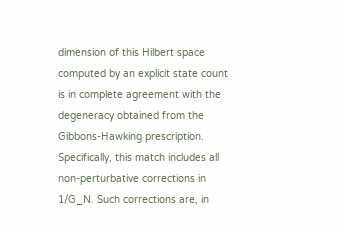dimension of this Hilbert space computed by an explicit state count is in complete agreement with the degeneracy obtained from the Gibbons-Hawking prescription. Specifically, this match includes all non-perturbative corrections in  1/G_N. Such corrections are, in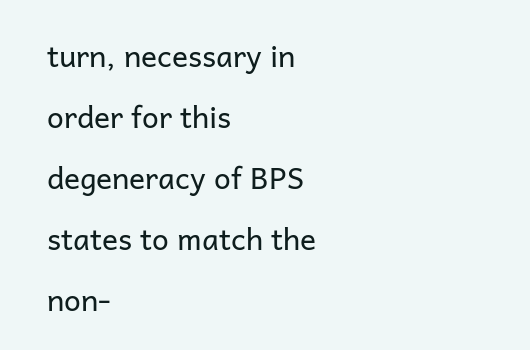turn, necessary in order for this degeneracy of BPS states to match the non-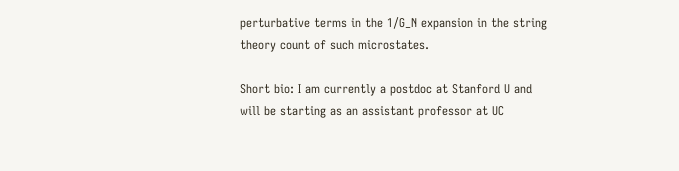perturbative terms in the 1/G_N expansion in the string theory count of such microstates.

Short bio: I am currently a postdoc at Stanford U and will be starting as an assistant professor at UC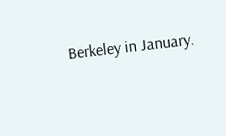Berkeley in January.